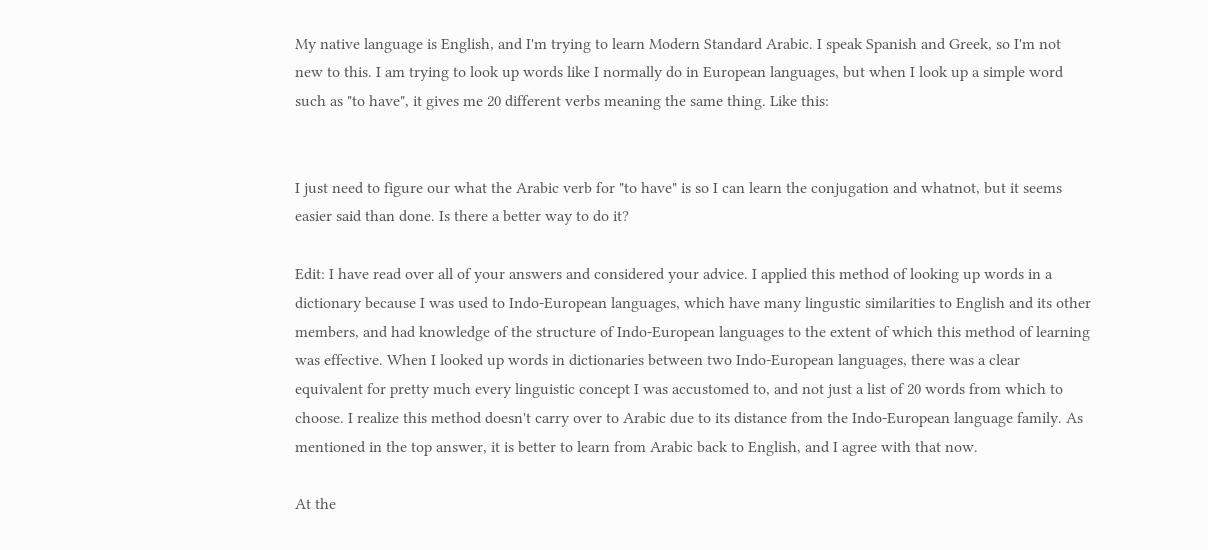My native language is English, and I'm trying to learn Modern Standard Arabic. I speak Spanish and Greek, so I'm not new to this. I am trying to look up words like I normally do in European languages, but when I look up a simple word such as "to have", it gives me 20 different verbs meaning the same thing. Like this:


I just need to figure our what the Arabic verb for "to have" is so I can learn the conjugation and whatnot, but it seems easier said than done. Is there a better way to do it?

Edit: I have read over all of your answers and considered your advice. I applied this method of looking up words in a dictionary because I was used to Indo-European languages, which have many lingustic similarities to English and its other members, and had knowledge of the structure of Indo-European languages to the extent of which this method of learning was effective. When I looked up words in dictionaries between two Indo-European languages, there was a clear equivalent for pretty much every linguistic concept I was accustomed to, and not just a list of 20 words from which to choose. I realize this method doesn't carry over to Arabic due to its distance from the Indo-European language family. As mentioned in the top answer, it is better to learn from Arabic back to English, and I agree with that now.

At the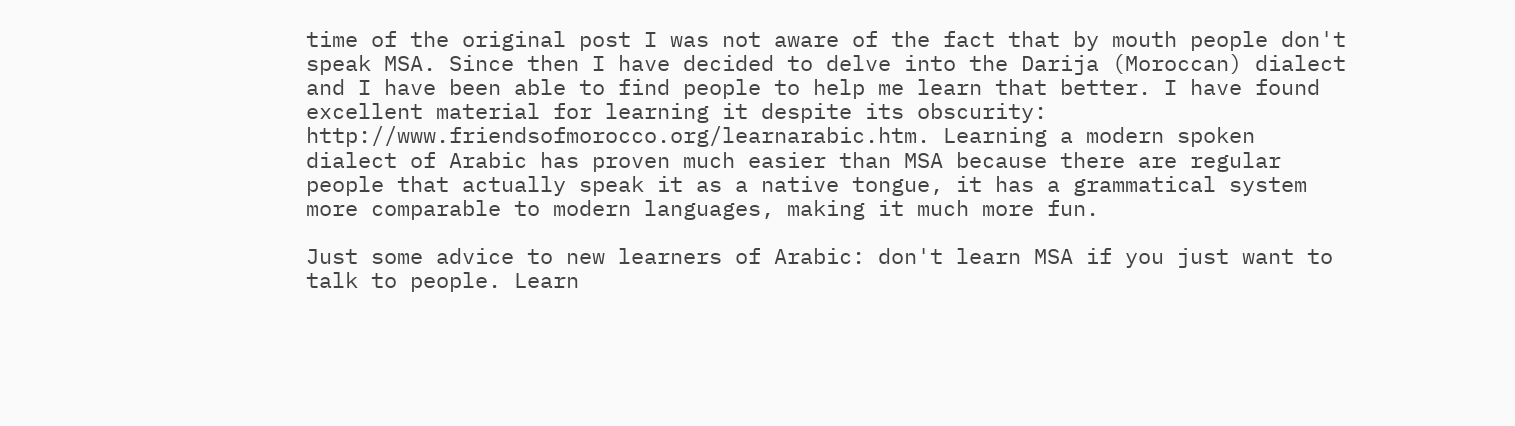time of the original post I was not aware of the fact that by mouth people don't speak MSA. Since then I have decided to delve into the Darija (Moroccan) dialect and I have been able to find people to help me learn that better. I have found excellent material for learning it despite its obscurity: http://www.friendsofmorocco.org/learnarabic.htm. Learning a modern spoken dialect of Arabic has proven much easier than MSA because there are regular people that actually speak it as a native tongue, it has a grammatical system more comparable to modern languages, making it much more fun.

Just some advice to new learners of Arabic: don't learn MSA if you just want to talk to people. Learn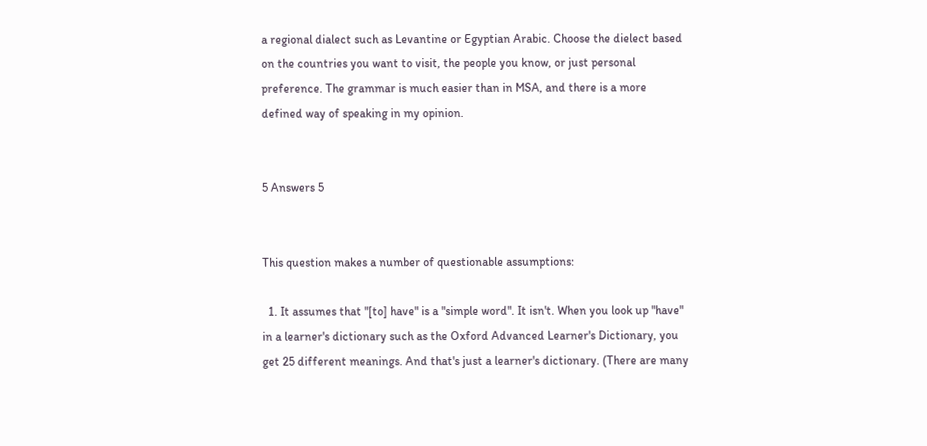a regional dialect such as Levantine or Egyptian Arabic. Choose the dielect based on the countries you want to visit, the people you know, or just personal preference. The grammar is much easier than in MSA, and there is a more defined way of speaking in my opinion.


5 Answers 5


This question makes a number of questionable assumptions:

  1. It assumes that "[to] have" is a "simple word". It isn't. When you look up "have" in a learner's dictionary such as the Oxford Advanced Learner's Dictionary, you get 25 different meanings. And that's just a learner's dictionary. (There are many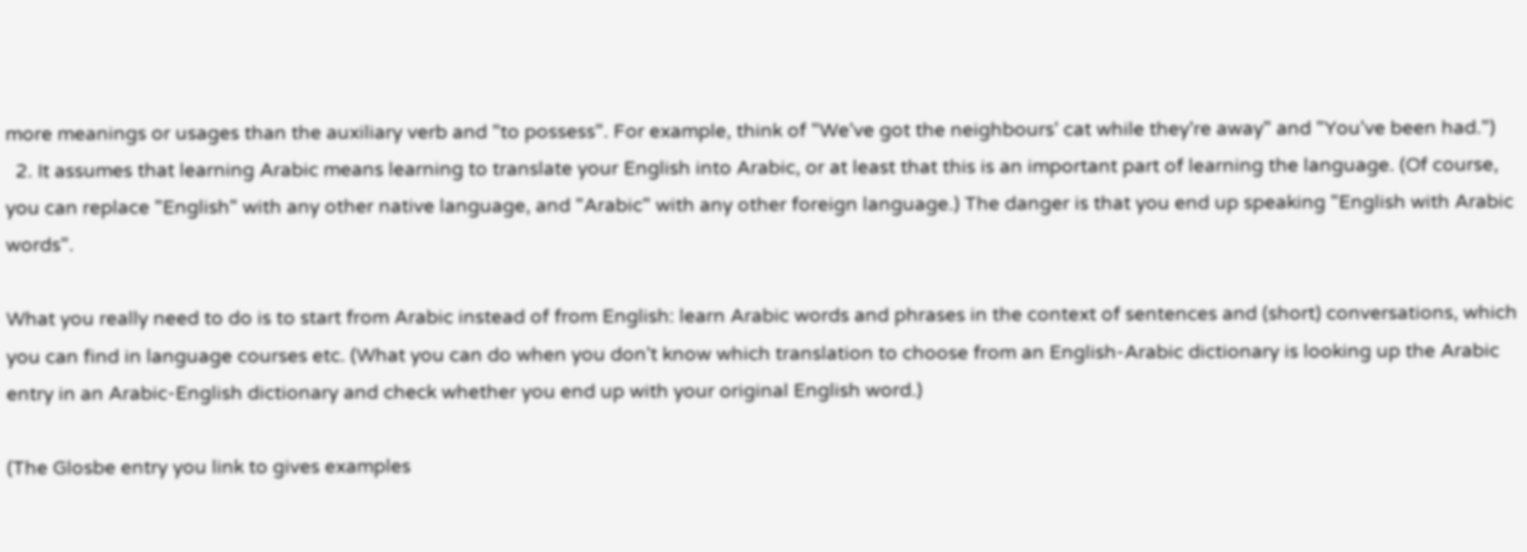more meanings or usages than the auxiliary verb and "to possess". For example, think of "We've got the neighbours' cat while they're away" and "You've been had.")
  2. It assumes that learning Arabic means learning to translate your English into Arabic, or at least that this is an important part of learning the language. (Of course, you can replace "English" with any other native language, and "Arabic" with any other foreign language.) The danger is that you end up speaking "English with Arabic words".

What you really need to do is to start from Arabic instead of from English: learn Arabic words and phrases in the context of sentences and (short) conversations, which you can find in language courses etc. (What you can do when you don't know which translation to choose from an English-Arabic dictionary is looking up the Arabic entry in an Arabic-English dictionary and check whether you end up with your original English word.)

(The Glosbe entry you link to gives examples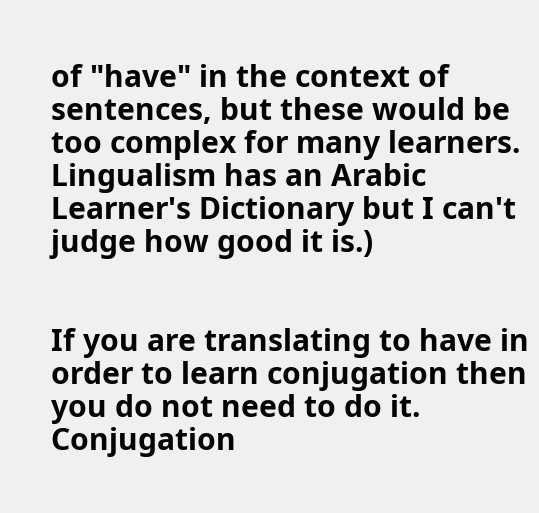of "have" in the context of sentences, but these would be too complex for many learners. Lingualism has an Arabic Learner's Dictionary but I can't judge how good it is.)


If you are translating to have in order to learn conjugation then you do not need to do it. Conjugation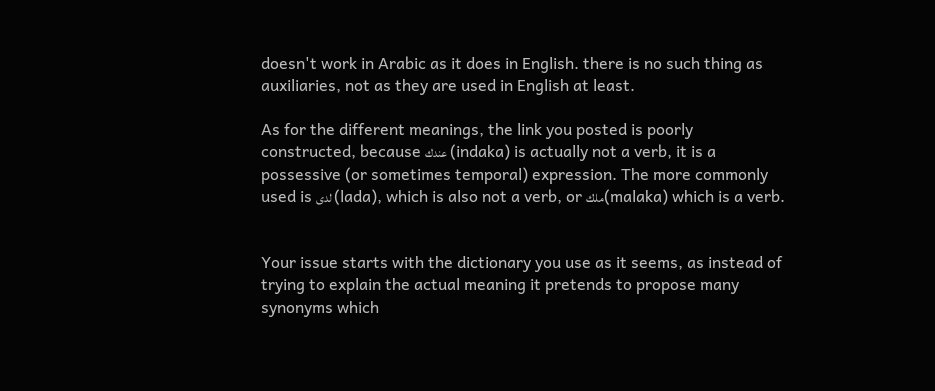doesn't work in Arabic as it does in English. there is no such thing as auxiliaries, not as they are used in English at least.

As for the different meanings, the link you posted is poorly constructed, because عندك (indaka) is actually not a verb, it is a possessive (or sometimes temporal) expression. The more commonly used is لدى (lada), which is also not a verb, or ملك(malaka) which is a verb.


Your issue starts with the dictionary you use as it seems, as instead of trying to explain the actual meaning it pretends to propose many synonyms which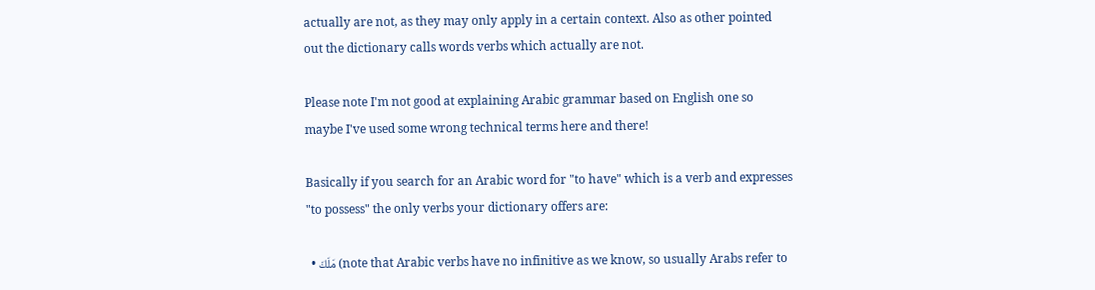actually are not, as they may only apply in a certain context. Also as other pointed out the dictionary calls words verbs which actually are not.

Please note I'm not good at explaining Arabic grammar based on English one so maybe I've used some wrong technical terms here and there!

Basically if you search for an Arabic word for "to have" which is a verb and expresses "to possess" the only verbs your dictionary offers are:

  • مَلَكَ (note that Arabic verbs have no infinitive as we know, so usually Arabs refer to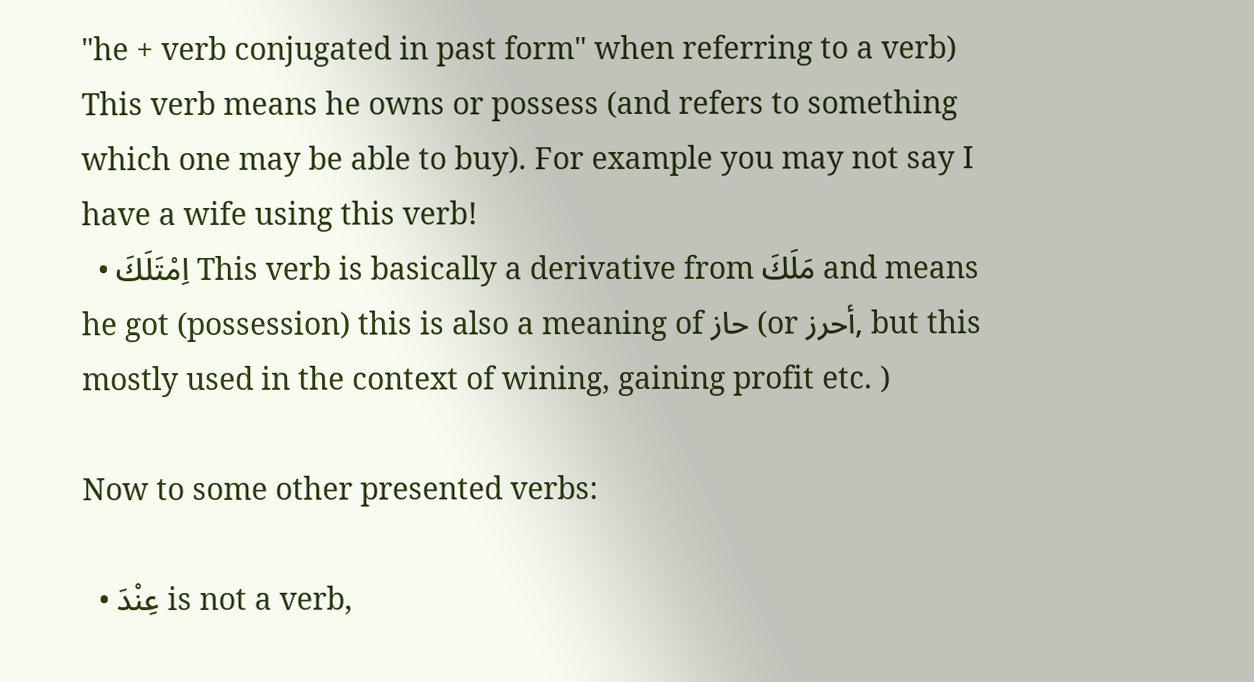"he + verb conjugated in past form" when referring to a verb) This verb means he owns or possess (and refers to something which one may be able to buy). For example you may not say I have a wife using this verb!
  • اِمْتَلَكَ This verb is basically a derivative from مَلَكَ and means he got (possession) this is also a meaning of حاز (or أحرز, but this mostly used in the context of wining, gaining profit etc. )

Now to some other presented verbs:

  • عِنْدَ is not a verb,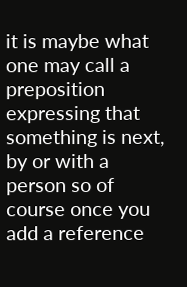it is maybe what one may call a preposition expressing that something is next, by or with a person so of course once you add a reference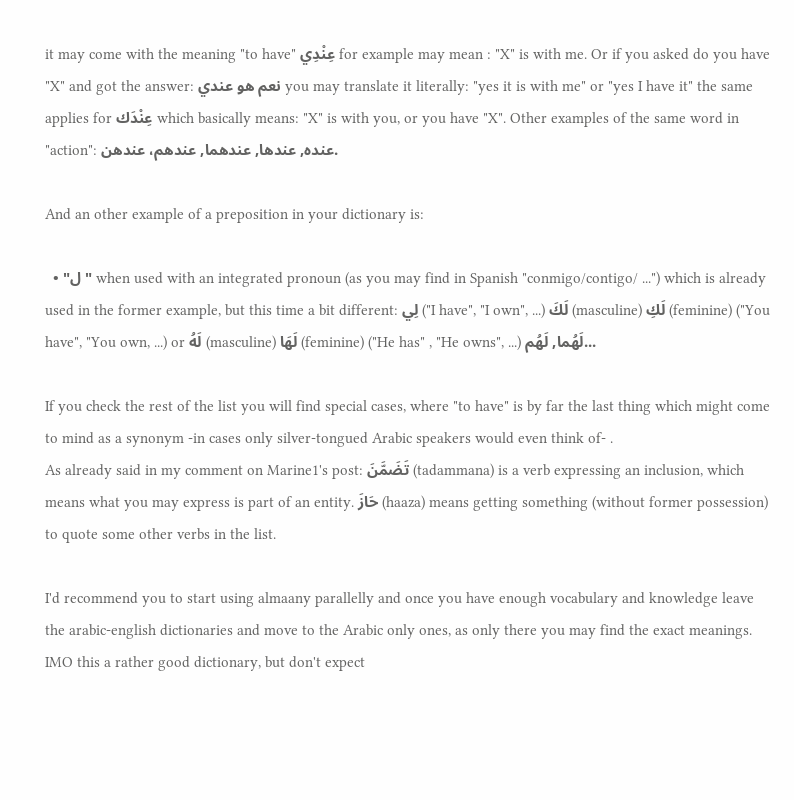it may come with the meaning "to have" عِنْدِي for example may mean : "X" is with me. Or if you asked do you have "X" and got the answer: نعم هو عندي you may translate it literally: "yes it is with me" or "yes I have it" the same applies for عِنْدَك which basically means: "X" is with you, or you have "X". Other examples of the same word in "action": عنده, عندها, عندهما, عندهم، عندهن.

And an other example of a preposition in your dictionary is:

  • "ل " when used with an integrated pronoun (as you may find in Spanish "conmigo/contigo/ ...") which is already used in the former example, but this time a bit different: لِي ("I have", "I own", ...) لَكَ (masculine) لَكِ (feminine) ("You have", "You own, ...) or لَهُ (masculine) لَهَا (feminine) ("He has" , "He owns", ...) لَهُما, لَهُم...

If you check the rest of the list you will find special cases, where "to have" is by far the last thing which might come to mind as a synonym -in cases only silver-tongued Arabic speakers would even think of- .
As already said in my comment on Marine1's post: تَضَمَّنَ (tadammana) is a verb expressing an inclusion, which means what you may express is part of an entity. حَازَ (haaza) means getting something (without former possession) to quote some other verbs in the list.

I'd recommend you to start using almaany parallelly and once you have enough vocabulary and knowledge leave the arabic-english dictionaries and move to the Arabic only ones, as only there you may find the exact meanings. IMO this a rather good dictionary, but don't expect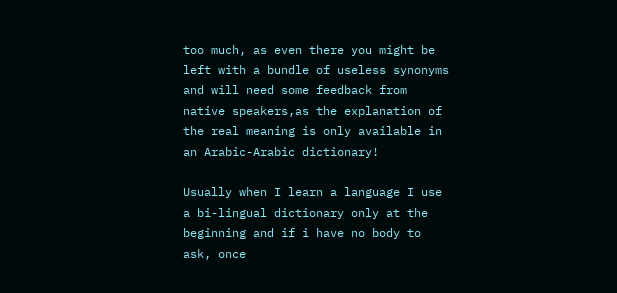too much, as even there you might be left with a bundle of useless synonyms and will need some feedback from native speakers,as the explanation of the real meaning is only available in an Arabic-Arabic dictionary!

Usually when I learn a language I use a bi-lingual dictionary only at the beginning and if i have no body to ask, once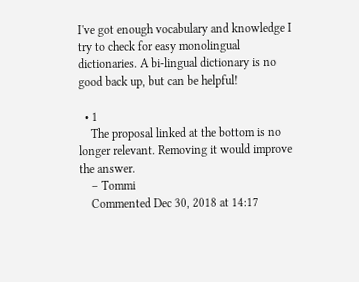I've got enough vocabulary and knowledge I try to check for easy monolingual dictionaries. A bi-lingual dictionary is no good back up, but can be helpful!

  • 1
    The proposal linked at the bottom is no longer relevant. Removing it would improve the answer.
    – Tommi
    Commented Dec 30, 2018 at 14:17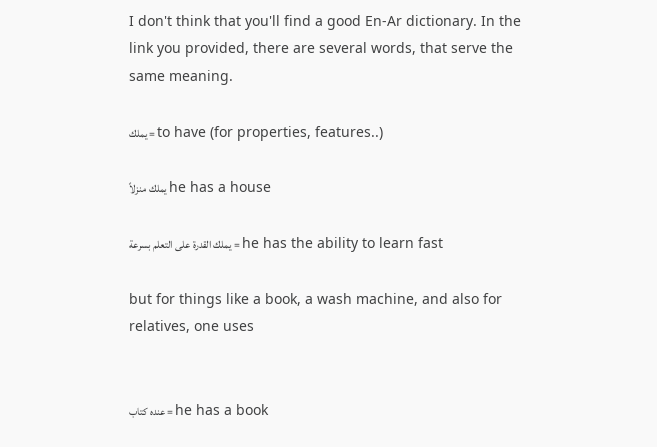I don't think that you'll find a good En-Ar dictionary. In the link you provided, there are several words, that serve the same meaning.

يملك = to have (for properties, features..)

يملك منزلاً he has a house

يملك القدرة على التعلم بسرعة = he has the ability to learn fast

but for things like a book, a wash machine, and also for relatives, one uses


عنده كتاب = he has a book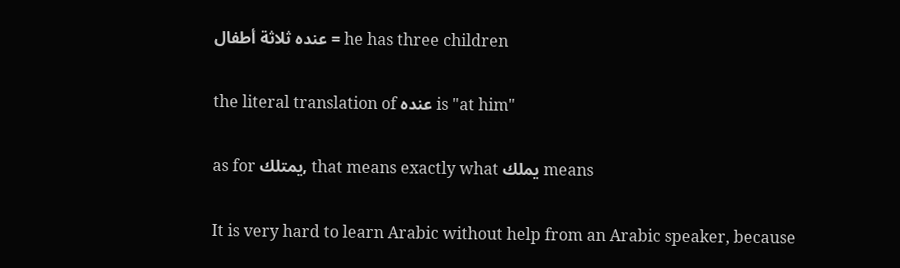عنده ثلاثة أطفال = he has three children

the literal translation of عنده is "at him"

as for يمتلك, that means exactly what يملك means

It is very hard to learn Arabic without help from an Arabic speaker, because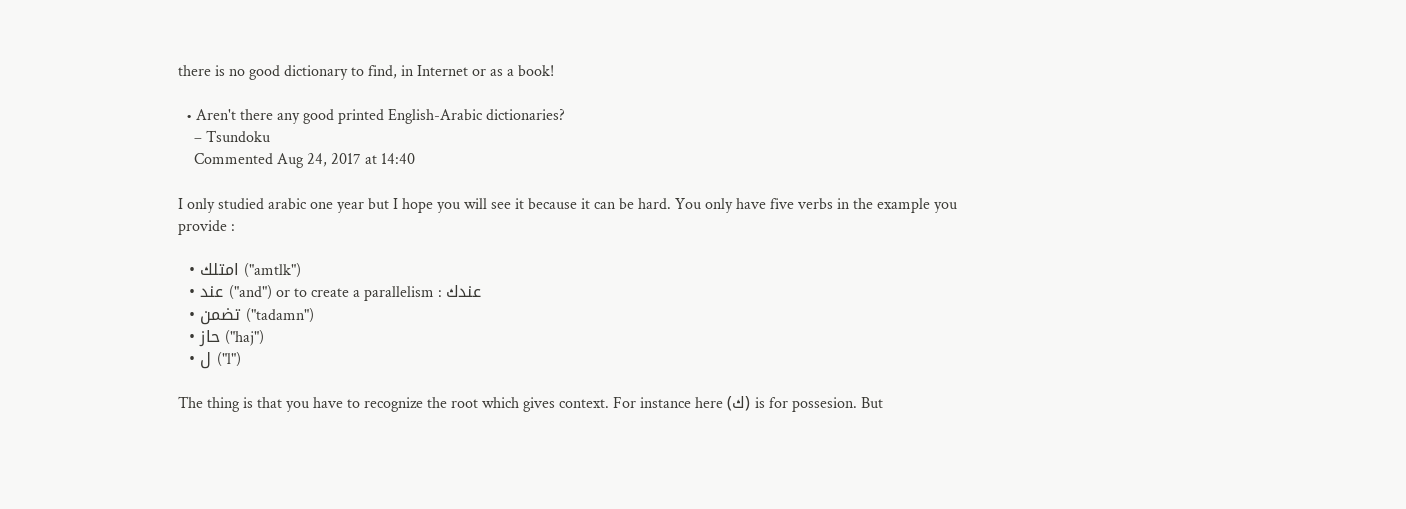there is no good dictionary to find, in Internet or as a book!

  • Aren't there any good printed English-Arabic dictionaries?
    – Tsundoku
    Commented Aug 24, 2017 at 14:40

I only studied arabic one year but I hope you will see it because it can be hard. You only have five verbs in the example you provide :

  • امتلك ("amtlk")
  • عند ("and") or to create a parallelism : عندك
  • تضمن ("tadamn")
  • حاز ("haj")
  • ل ("l")

The thing is that you have to recognize the root which gives context. For instance here (ك) is for possesion. But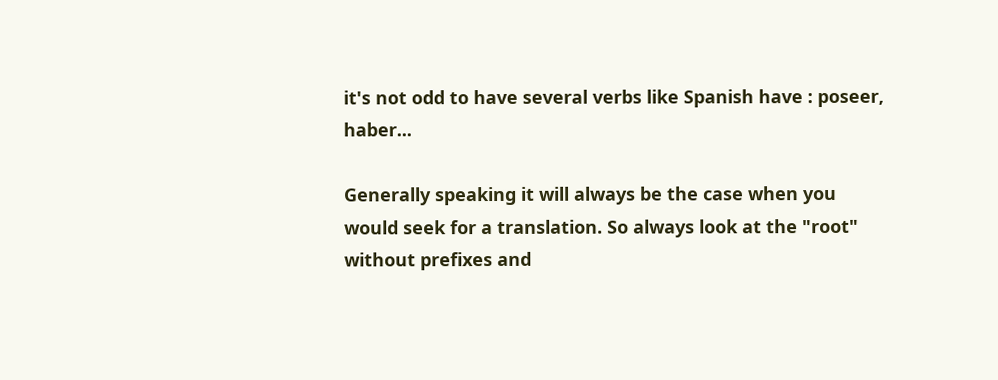it's not odd to have several verbs like Spanish have : poseer, haber...

Generally speaking it will always be the case when you would seek for a translation. So always look at the "root" without prefixes and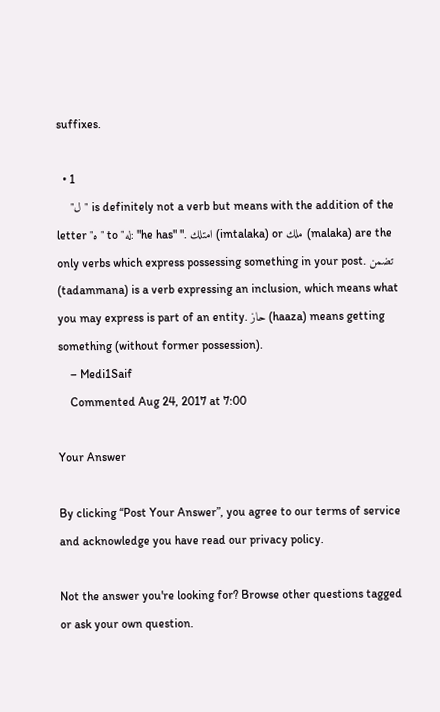suffixes.

  • 1
    "ل " is definitely not a verb but means with the addition of the letter "ه" to "له: "he has" ". امتلك (imtalaka) or ملك (malaka) are the only verbs which express possessing something in your post. تضمن (tadammana) is a verb expressing an inclusion, which means what you may express is part of an entity. حاز (haaza) means getting something (without former possession).
    – Medi1Saif
    Commented Aug 24, 2017 at 7:00

Your Answer

By clicking “Post Your Answer”, you agree to our terms of service and acknowledge you have read our privacy policy.

Not the answer you're looking for? Browse other questions tagged or ask your own question.